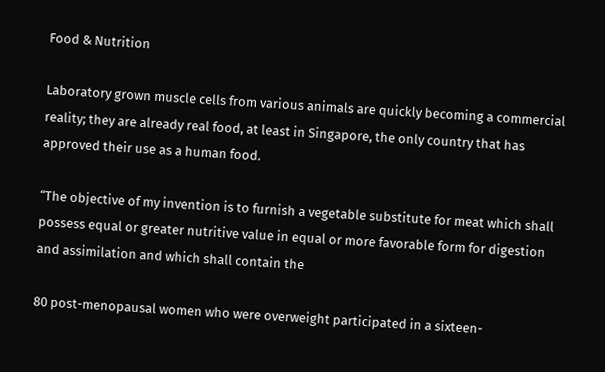Food & Nutrition

Laboratory grown muscle cells from various animals are quickly becoming a commercial reality; they are already real food, at least in Singapore, the only country that has approved their use as a human food.

“The objective of my invention is to furnish a vegetable substitute for meat which shall possess equal or greater nutritive value in equal or more favorable form for digestion and assimilation and which shall contain the

80 post-menopausal women who were overweight participated in a sixteen-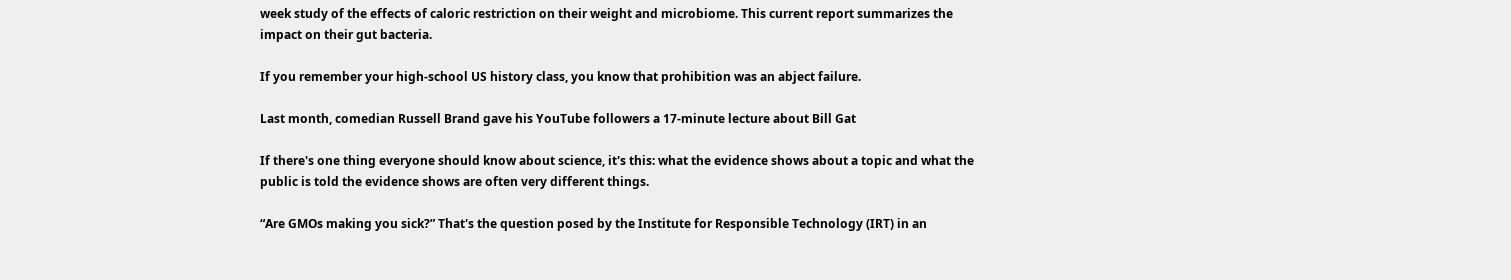week study of the effects of caloric restriction on their weight and microbiome. This current report summarizes the impact on their gut bacteria.

If you remember your high-school US history class, you know that prohibition was an abject failure.

Last month, comedian Russell Brand gave his YouTube followers a 17-minute lecture about Bill Gat

If there's one thing everyone should know about science, it's this: what the evidence shows about a topic and what the public is told the evidence shows are often very different things.

“Are GMOs making you sick?” That's the question posed by the Institute for Responsible Technology (IRT) in an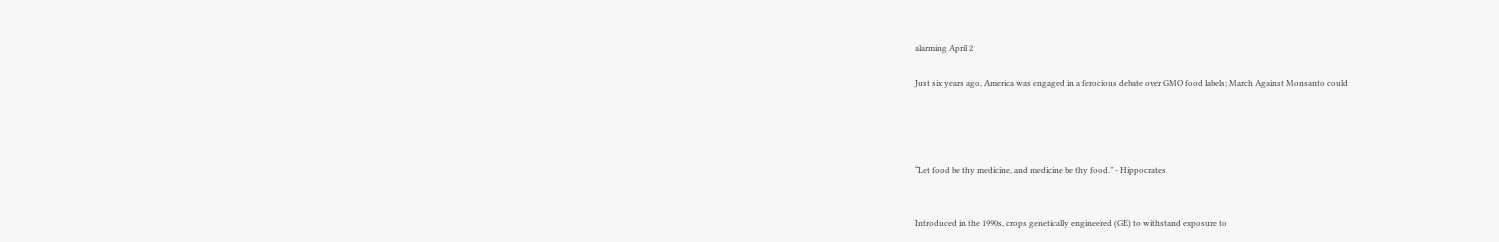alarming April 2

Just six years ago, America was engaged in a ferocious debate over GMO food labels; March Against Monsanto could




“Let food be thy medicine, and medicine be thy food.” - Hippocrates


Introduced in the 1990s, crops genetically engineered (GE) to withstand exposure to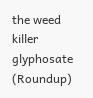the weed killer glyphosate (Roundup)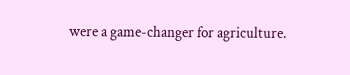were a game-changer for agriculture.